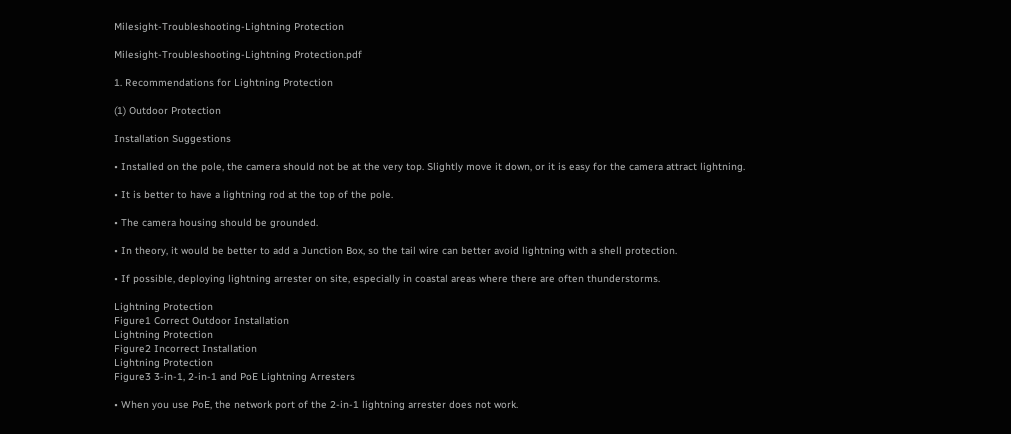Milesight-Troubleshooting-Lightning Protection

Milesight-Troubleshooting-Lightning Protection.pdf

1. Recommendations for Lightning Protection

(1) Outdoor Protection

Installation Suggestions

• Installed on the pole, the camera should not be at the very top. Slightly move it down, or it is easy for the camera attract lightning.

• It is better to have a lightning rod at the top of the pole.

• The camera housing should be grounded.

• In theory, it would be better to add a Junction Box, so the tail wire can better avoid lightning with a shell protection.

• If possible, deploying lightning arrester on site, especially in coastal areas where there are often thunderstorms.

Lightning Protection
Figure1 Correct Outdoor Installation
Lightning Protection
Figure2 Incorrect Installation
Lightning Protection
Figure3 3-in-1, 2-in-1 and PoE Lightning Arresters

• When you use PoE, the network port of the 2-in-1 lightning arrester does not work.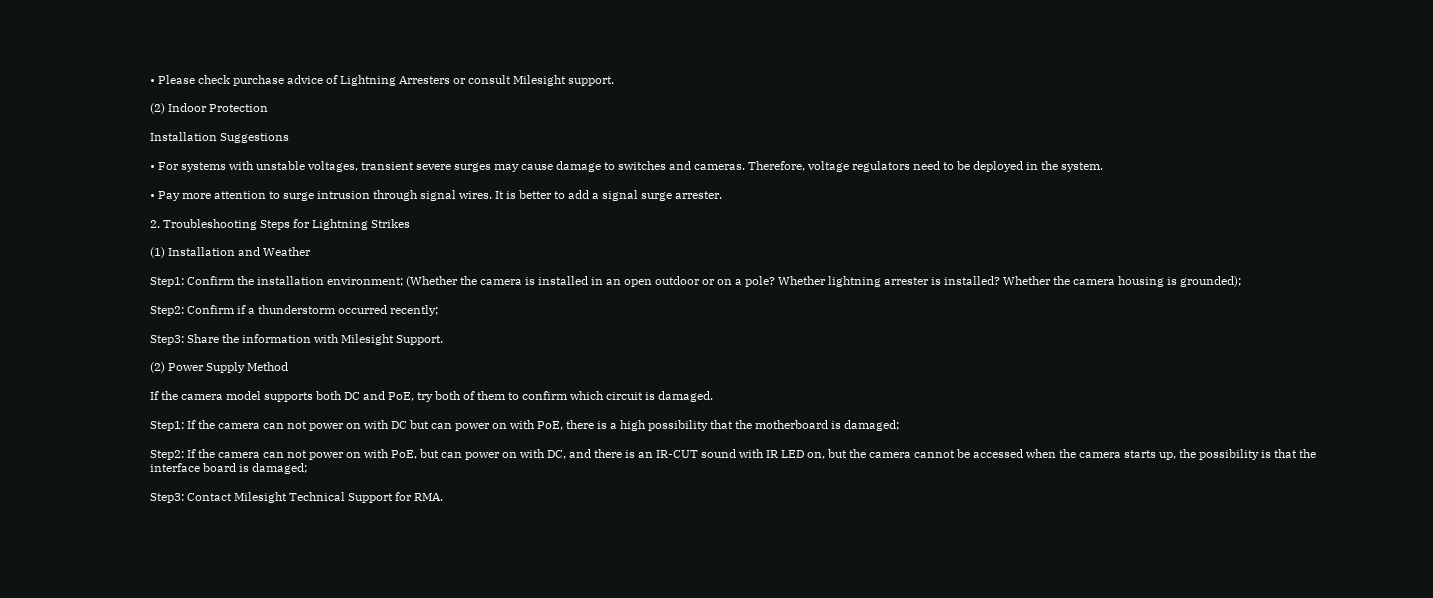• Please check purchase advice of Lightning Arresters or consult Milesight support.

(2) Indoor Protection

Installation Suggestions

• For systems with unstable voltages, transient severe surges may cause damage to switches and cameras. Therefore, voltage regulators need to be deployed in the system.

• Pay more attention to surge intrusion through signal wires. It is better to add a signal surge arrester.

2. Troubleshooting Steps for Lightning Strikes

(1) Installation and Weather

Step1: Confirm the installation environment; (Whether the camera is installed in an open outdoor or on a pole? Whether lightning arrester is installed? Whether the camera housing is grounded);

Step2: Confirm if a thunderstorm occurred recently;

Step3: Share the information with Milesight Support.

(2) Power Supply Method

If the camera model supports both DC and PoE, try both of them to confirm which circuit is damaged.

Step1: If the camera can not power on with DC but can power on with PoE, there is a high possibility that the motherboard is damaged;

Step2: If the camera can not power on with PoE, but can power on with DC, and there is an IR-CUT sound with IR LED on, but the camera cannot be accessed when the camera starts up, the possibility is that the interface board is damaged;

Step3: Contact Milesight Technical Support for RMA.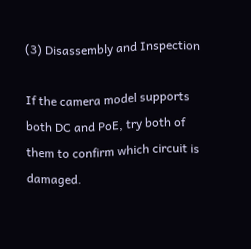(3) Disassembly and Inspection

If the camera model supports both DC and PoE, try both of them to confirm which circuit is damaged.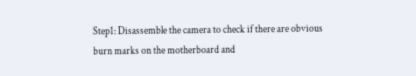Step1: Disassemble the camera to check if there are obvious burn marks on the motherboard and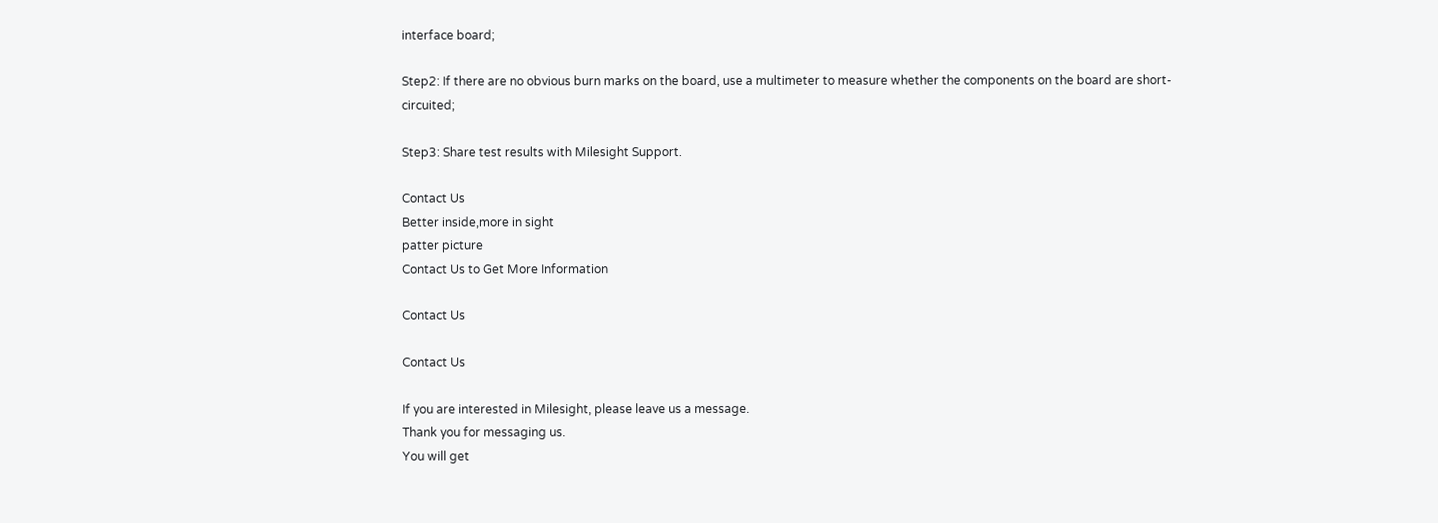interface board;

Step2: If there are no obvious burn marks on the board, use a multimeter to measure whether the components on the board are short-circuited;

Step3: Share test results with Milesight Support.

Contact Us
Better inside,more in sight
patter picture
Contact Us to Get More Information

Contact Us

Contact Us

If you are interested in Milesight, please leave us a message.
Thank you for messaging us.
You will get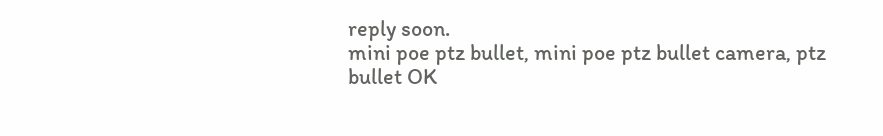reply soon.
mini poe ptz bullet, mini poe ptz bullet camera, ptz bullet OK